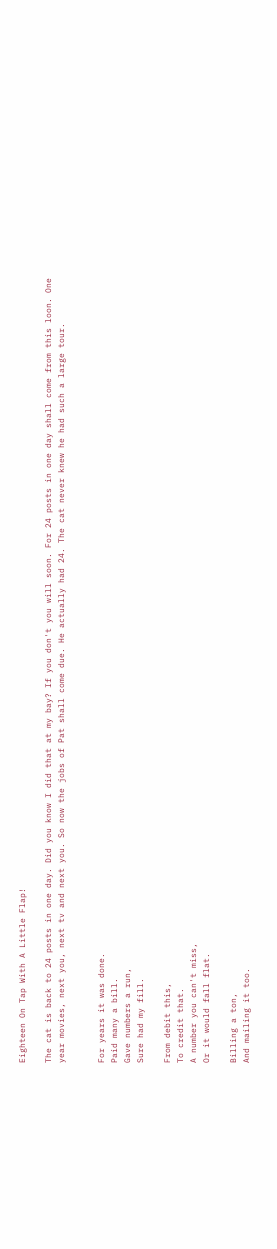Eighteen On Tap With A Little Flap!

The cat is back to 24 posts in one day. Did you know I did that at my bay? If you don't you will soon. For 24 posts in one day shall come from this loon. One year movies, next you, next tv and next you. So now the jobs of Pat shall come due. He actually had 24. The cat never knew he had such a large tour.


For years it was done.
Paid many a bill.
Gave numbers a run,
Sure had my fill.

From debit this,
To credit that.
A number you can't miss,
Or it would fall flat.

Billing a ton,
And mailing it too.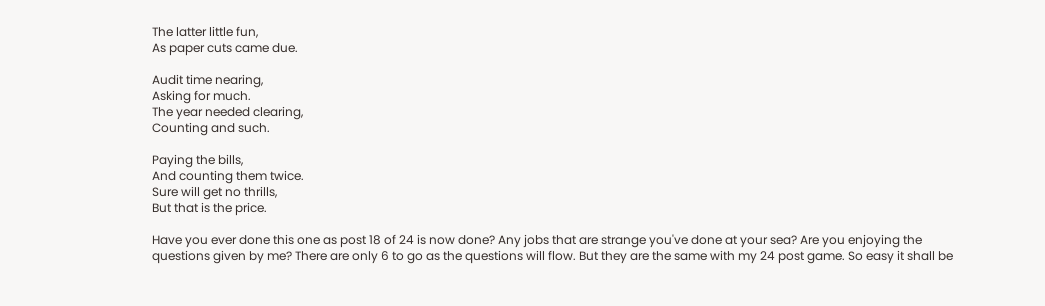The latter little fun,
As paper cuts came due.

Audit time nearing,
Asking for much.
The year needed clearing,
Counting and such.

Paying the bills,
And counting them twice.
Sure will get no thrills,
But that is the price.

Have you ever done this one as post 18 of 24 is now done? Any jobs that are strange you've done at your sea? Are you enjoying the questions given by me? There are only 6 to go as the questions will flow. But they are the same with my 24 post game. So easy it shall be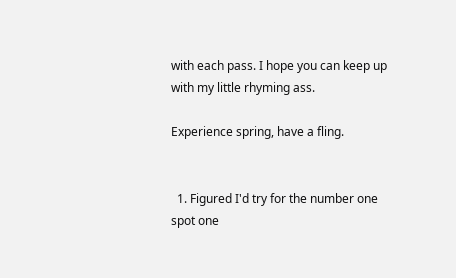with each pass. I hope you can keep up with my little rhyming ass.

Experience spring, have a fling.


  1. Figured I'd try for the number one spot one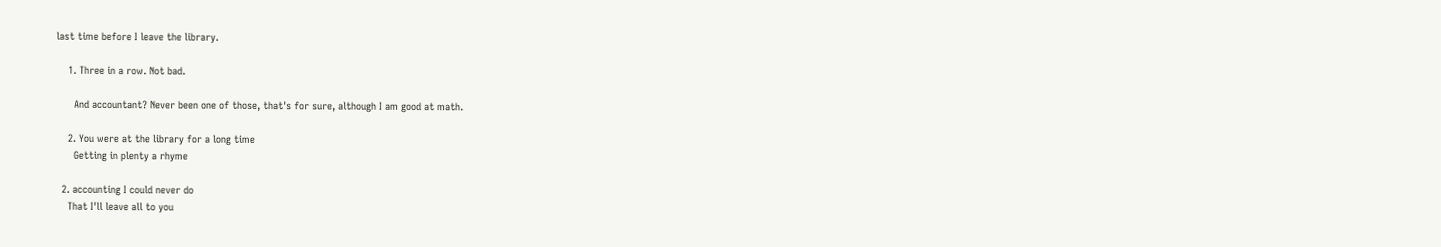last time before I leave the library.

    1. Three in a row. Not bad.

      And accountant? Never been one of those, that's for sure, although I am good at math.

    2. You were at the library for a long time
      Getting in plenty a rhyme

  2. accounting I could never do
    That I'll leave all to you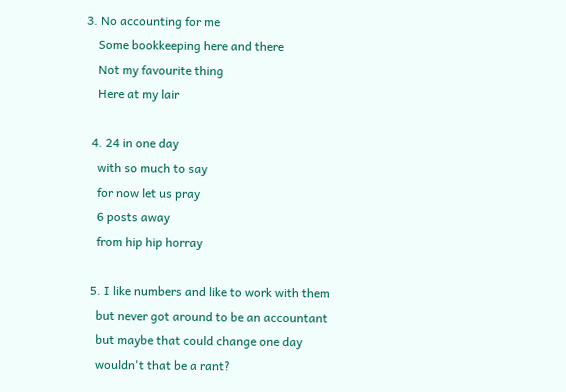3. No accounting for me
    Some bookkeeping here and there
    Not my favourite thing
    Here at my lair

  4. 24 in one day
    with so much to say
    for now let us pray
    6 posts away
    from hip hip horray

  5. I like numbers and like to work with them
    but never got around to be an accountant
    but maybe that could change one day
    wouldn't that be a rant?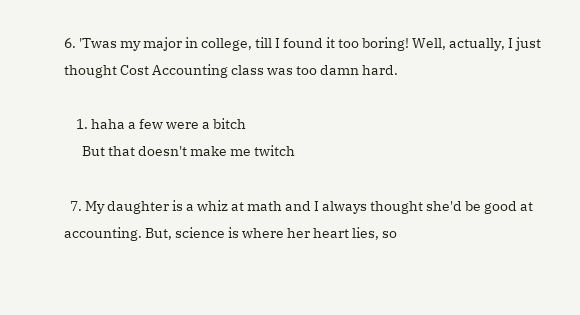6. 'Twas my major in college, till I found it too boring! Well, actually, I just thought Cost Accounting class was too damn hard.

    1. haha a few were a bitch
      But that doesn't make me twitch

  7. My daughter is a whiz at math and I always thought she'd be good at accounting. But, science is where her heart lies, so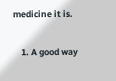medicine it is.

    1. A good way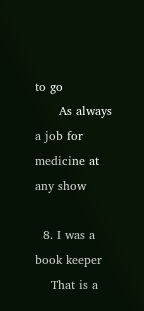to go
      As always a job for medicine at any show

  8. I was a book keeper
    That is a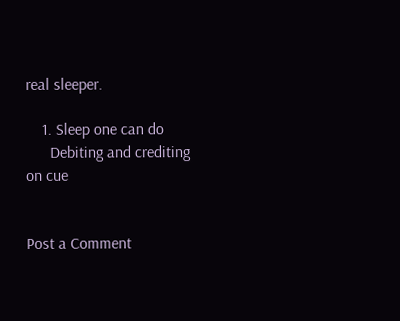real sleeper.

    1. Sleep one can do
      Debiting and crediting on cue


Post a Comment